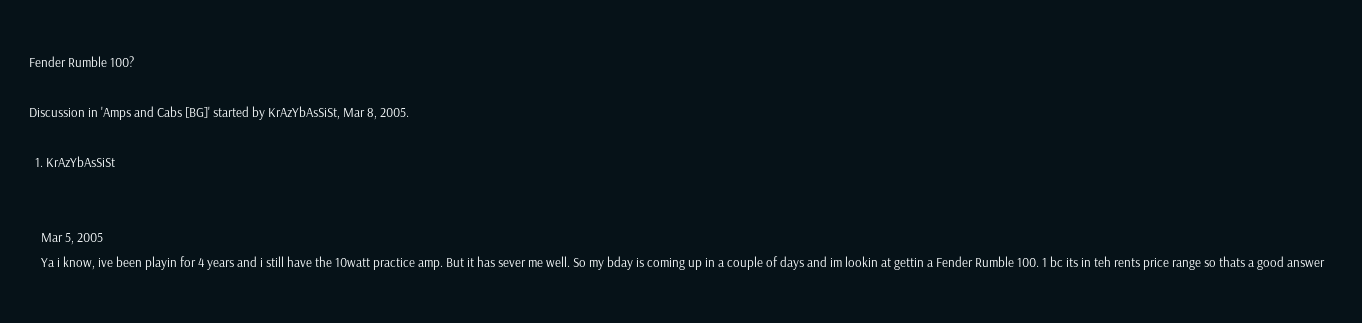Fender Rumble 100?

Discussion in 'Amps and Cabs [BG]' started by KrAzYbAsSiSt, Mar 8, 2005.

  1. KrAzYbAsSiSt


    Mar 5, 2005
    Ya i know, ive been playin for 4 years and i still have the 10watt practice amp. But it has sever me well. So my bday is coming up in a couple of days and im lookin at gettin a Fender Rumble 100. 1 bc its in teh rents price range so thats a good answer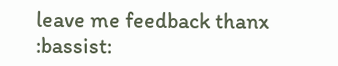leave me feedback thanx :bassist: